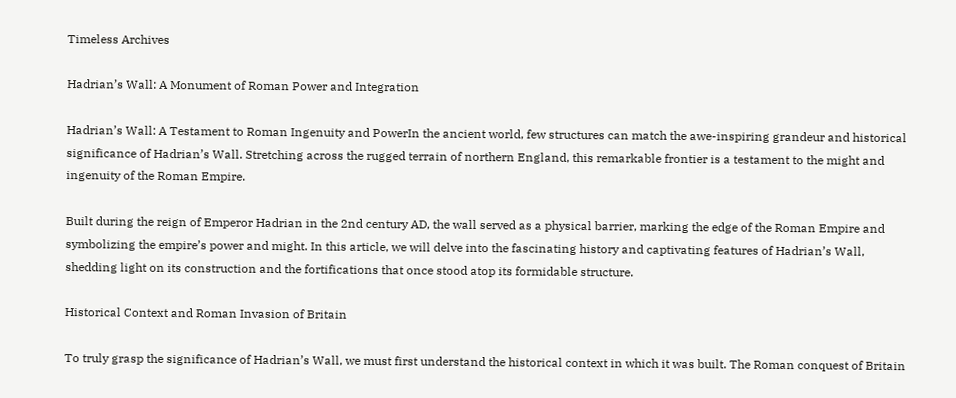Timeless Archives

Hadrian’s Wall: A Monument of Roman Power and Integration

Hadrian’s Wall: A Testament to Roman Ingenuity and PowerIn the ancient world, few structures can match the awe-inspiring grandeur and historical significance of Hadrian’s Wall. Stretching across the rugged terrain of northern England, this remarkable frontier is a testament to the might and ingenuity of the Roman Empire.

Built during the reign of Emperor Hadrian in the 2nd century AD, the wall served as a physical barrier, marking the edge of the Roman Empire and symbolizing the empire’s power and might. In this article, we will delve into the fascinating history and captivating features of Hadrian’s Wall, shedding light on its construction and the fortifications that once stood atop its formidable structure.

Historical Context and Roman Invasion of Britain

To truly grasp the significance of Hadrian’s Wall, we must first understand the historical context in which it was built. The Roman conquest of Britain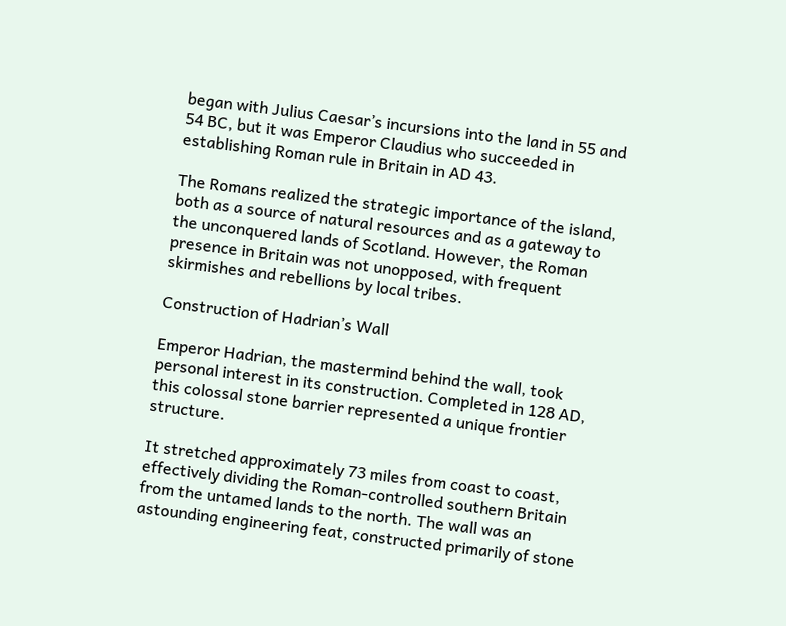began with Julius Caesar’s incursions into the land in 55 and 54 BC, but it was Emperor Claudius who succeeded in establishing Roman rule in Britain in AD 43.

The Romans realized the strategic importance of the island, both as a source of natural resources and as a gateway to the unconquered lands of Scotland. However, the Roman presence in Britain was not unopposed, with frequent skirmishes and rebellions by local tribes.

Construction of Hadrian’s Wall

Emperor Hadrian, the mastermind behind the wall, took personal interest in its construction. Completed in 128 AD, this colossal stone barrier represented a unique frontier structure.

It stretched approximately 73 miles from coast to coast, effectively dividing the Roman-controlled southern Britain from the untamed lands to the north. The wall was an astounding engineering feat, constructed primarily of stone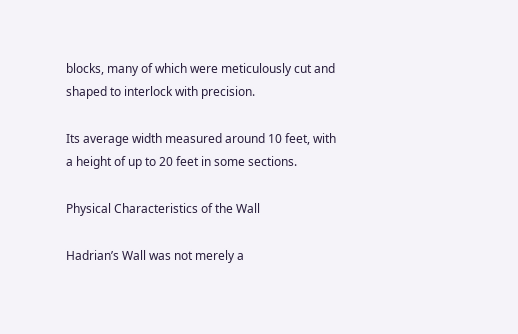blocks, many of which were meticulously cut and shaped to interlock with precision.

Its average width measured around 10 feet, with a height of up to 20 feet in some sections.

Physical Characteristics of the Wall

Hadrian’s Wall was not merely a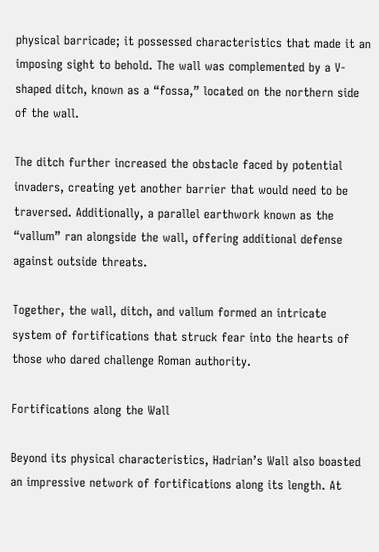physical barricade; it possessed characteristics that made it an imposing sight to behold. The wall was complemented by a V-shaped ditch, known as a “fossa,” located on the northern side of the wall.

The ditch further increased the obstacle faced by potential invaders, creating yet another barrier that would need to be traversed. Additionally, a parallel earthwork known as the “vallum” ran alongside the wall, offering additional defense against outside threats.

Together, the wall, ditch, and vallum formed an intricate system of fortifications that struck fear into the hearts of those who dared challenge Roman authority.

Fortifications along the Wall

Beyond its physical characteristics, Hadrian’s Wall also boasted an impressive network of fortifications along its length. At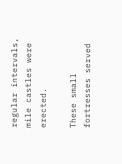regular intervals, mile castles were erected.

These small fortresses served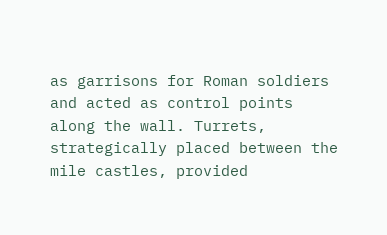as garrisons for Roman soldiers and acted as control points along the wall. Turrets, strategically placed between the mile castles, provided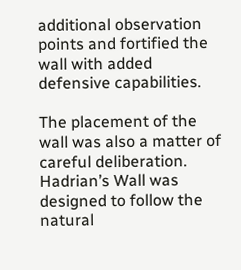additional observation points and fortified the wall with added defensive capabilities.

The placement of the wall was also a matter of careful deliberation. Hadrian’s Wall was designed to follow the natural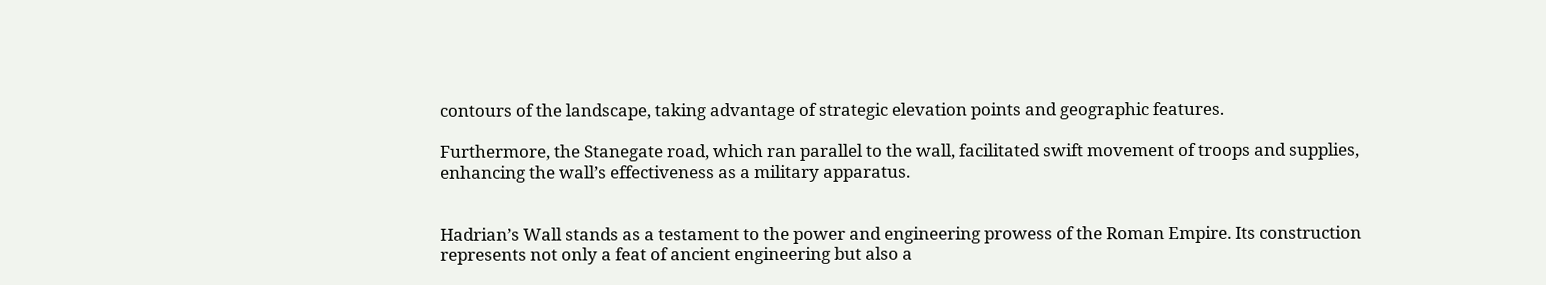contours of the landscape, taking advantage of strategic elevation points and geographic features.

Furthermore, the Stanegate road, which ran parallel to the wall, facilitated swift movement of troops and supplies, enhancing the wall’s effectiveness as a military apparatus.


Hadrian’s Wall stands as a testament to the power and engineering prowess of the Roman Empire. Its construction represents not only a feat of ancient engineering but also a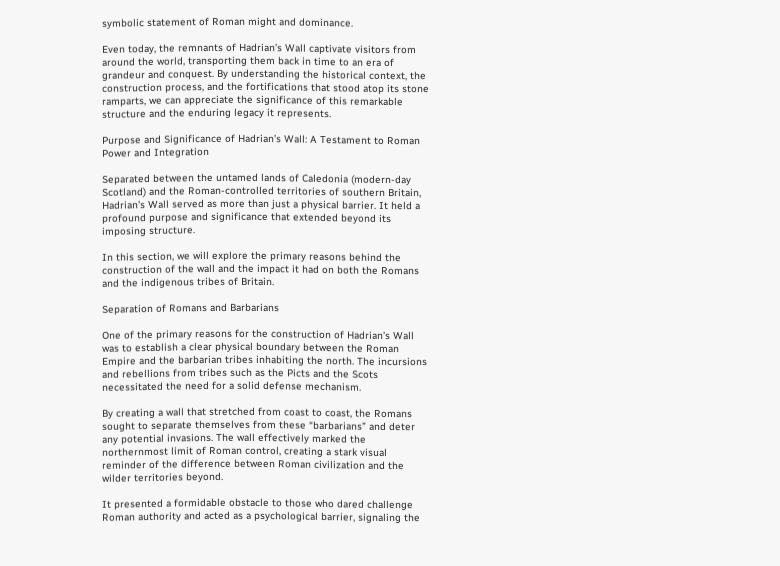symbolic statement of Roman might and dominance.

Even today, the remnants of Hadrian’s Wall captivate visitors from around the world, transporting them back in time to an era of grandeur and conquest. By understanding the historical context, the construction process, and the fortifications that stood atop its stone ramparts, we can appreciate the significance of this remarkable structure and the enduring legacy it represents.

Purpose and Significance of Hadrian’s Wall: A Testament to Roman Power and Integration

Separated between the untamed lands of Caledonia (modern-day Scotland) and the Roman-controlled territories of southern Britain, Hadrian’s Wall served as more than just a physical barrier. It held a profound purpose and significance that extended beyond its imposing structure.

In this section, we will explore the primary reasons behind the construction of the wall and the impact it had on both the Romans and the indigenous tribes of Britain.

Separation of Romans and Barbarians

One of the primary reasons for the construction of Hadrian’s Wall was to establish a clear physical boundary between the Roman Empire and the barbarian tribes inhabiting the north. The incursions and rebellions from tribes such as the Picts and the Scots necessitated the need for a solid defense mechanism.

By creating a wall that stretched from coast to coast, the Romans sought to separate themselves from these “barbarians” and deter any potential invasions. The wall effectively marked the northernmost limit of Roman control, creating a stark visual reminder of the difference between Roman civilization and the wilder territories beyond.

It presented a formidable obstacle to those who dared challenge Roman authority and acted as a psychological barrier, signaling the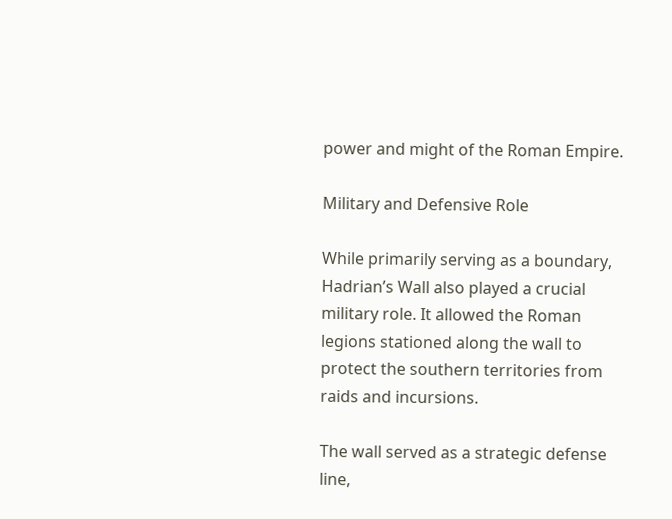power and might of the Roman Empire.

Military and Defensive Role

While primarily serving as a boundary, Hadrian’s Wall also played a crucial military role. It allowed the Roman legions stationed along the wall to protect the southern territories from raids and incursions.

The wall served as a strategic defense line,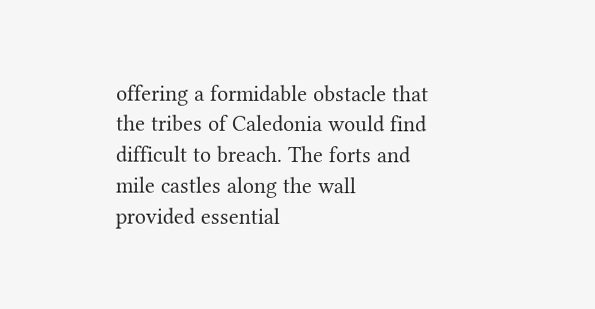offering a formidable obstacle that the tribes of Caledonia would find difficult to breach. The forts and mile castles along the wall provided essential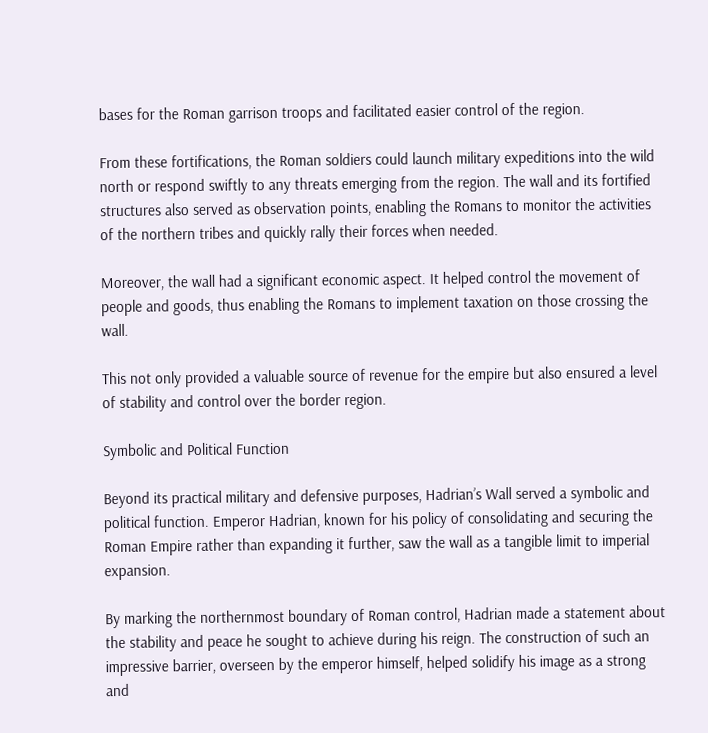bases for the Roman garrison troops and facilitated easier control of the region.

From these fortifications, the Roman soldiers could launch military expeditions into the wild north or respond swiftly to any threats emerging from the region. The wall and its fortified structures also served as observation points, enabling the Romans to monitor the activities of the northern tribes and quickly rally their forces when needed.

Moreover, the wall had a significant economic aspect. It helped control the movement of people and goods, thus enabling the Romans to implement taxation on those crossing the wall.

This not only provided a valuable source of revenue for the empire but also ensured a level of stability and control over the border region.

Symbolic and Political Function

Beyond its practical military and defensive purposes, Hadrian’s Wall served a symbolic and political function. Emperor Hadrian, known for his policy of consolidating and securing the Roman Empire rather than expanding it further, saw the wall as a tangible limit to imperial expansion.

By marking the northernmost boundary of Roman control, Hadrian made a statement about the stability and peace he sought to achieve during his reign. The construction of such an impressive barrier, overseen by the emperor himself, helped solidify his image as a strong and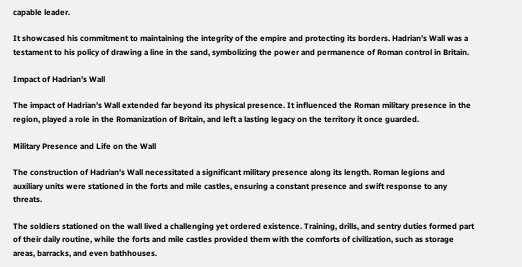capable leader.

It showcased his commitment to maintaining the integrity of the empire and protecting its borders. Hadrian’s Wall was a testament to his policy of drawing a line in the sand, symbolizing the power and permanence of Roman control in Britain.

Impact of Hadrian’s Wall

The impact of Hadrian’s Wall extended far beyond its physical presence. It influenced the Roman military presence in the region, played a role in the Romanization of Britain, and left a lasting legacy on the territory it once guarded.

Military Presence and Life on the Wall

The construction of Hadrian’s Wall necessitated a significant military presence along its length. Roman legions and auxiliary units were stationed in the forts and mile castles, ensuring a constant presence and swift response to any threats.

The soldiers stationed on the wall lived a challenging yet ordered existence. Training, drills, and sentry duties formed part of their daily routine, while the forts and mile castles provided them with the comforts of civilization, such as storage areas, barracks, and even bathhouses.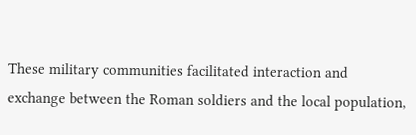These military communities facilitated interaction and exchange between the Roman soldiers and the local population,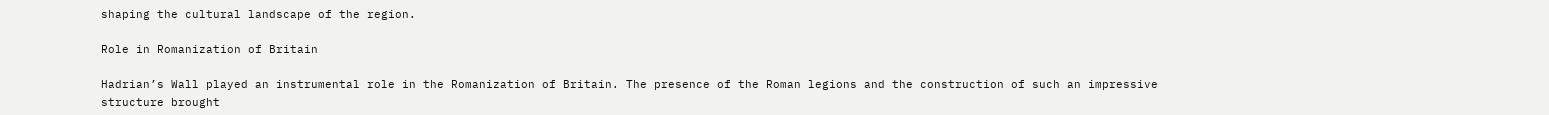shaping the cultural landscape of the region.

Role in Romanization of Britain

Hadrian’s Wall played an instrumental role in the Romanization of Britain. The presence of the Roman legions and the construction of such an impressive structure brought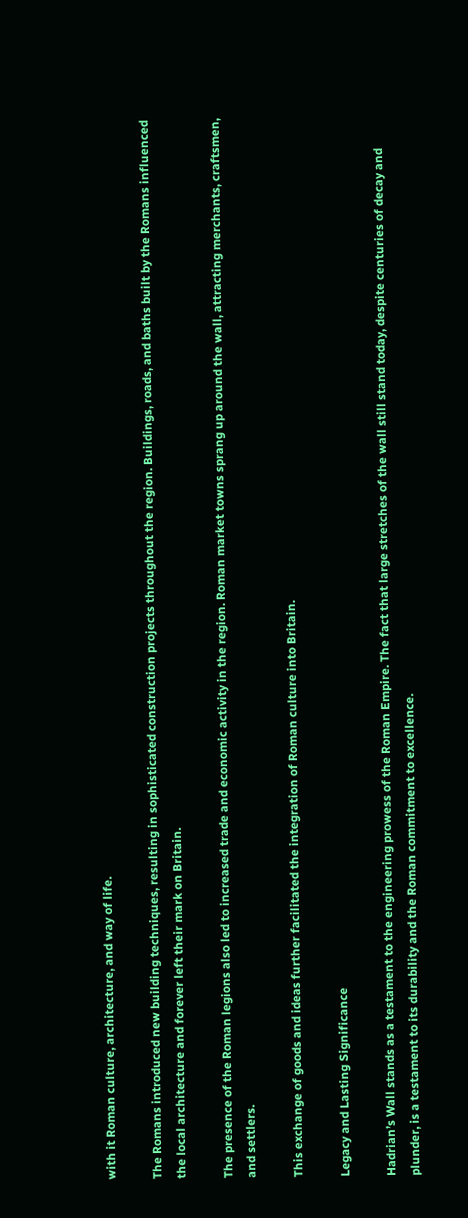with it Roman culture, architecture, and way of life.

The Romans introduced new building techniques, resulting in sophisticated construction projects throughout the region. Buildings, roads, and baths built by the Romans influenced the local architecture and forever left their mark on Britain.

The presence of the Roman legions also led to increased trade and economic activity in the region. Roman market towns sprang up around the wall, attracting merchants, craftsmen, and settlers.

This exchange of goods and ideas further facilitated the integration of Roman culture into Britain.

Legacy and Lasting Significance

Hadrian’s Wall stands as a testament to the engineering prowess of the Roman Empire. The fact that large stretches of the wall still stand today, despite centuries of decay and plunder, is a testament to its durability and the Roman commitment to excellence.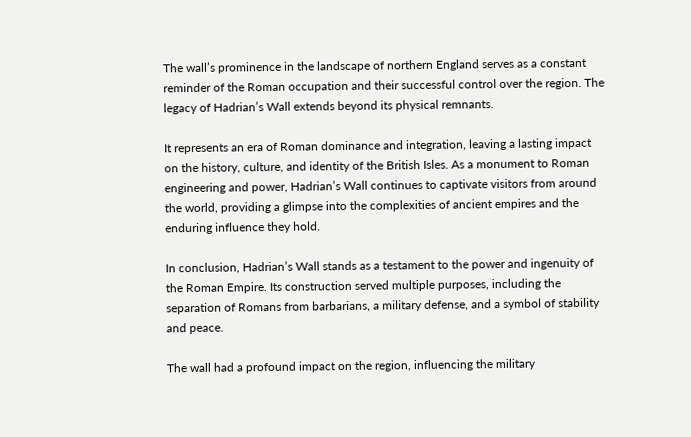The wall’s prominence in the landscape of northern England serves as a constant reminder of the Roman occupation and their successful control over the region. The legacy of Hadrian’s Wall extends beyond its physical remnants.

It represents an era of Roman dominance and integration, leaving a lasting impact on the history, culture, and identity of the British Isles. As a monument to Roman engineering and power, Hadrian’s Wall continues to captivate visitors from around the world, providing a glimpse into the complexities of ancient empires and the enduring influence they hold.

In conclusion, Hadrian’s Wall stands as a testament to the power and ingenuity of the Roman Empire. Its construction served multiple purposes, including the separation of Romans from barbarians, a military defense, and a symbol of stability and peace.

The wall had a profound impact on the region, influencing the military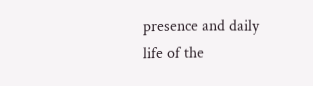presence and daily life of the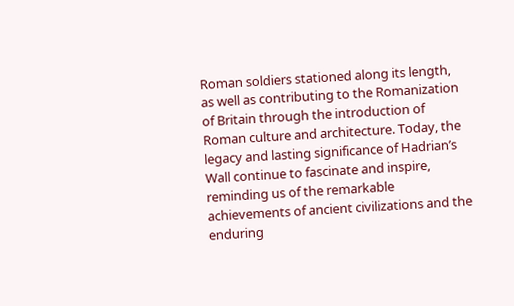Roman soldiers stationed along its length, as well as contributing to the Romanization of Britain through the introduction of Roman culture and architecture. Today, the legacy and lasting significance of Hadrian’s Wall continue to fascinate and inspire, reminding us of the remarkable achievements of ancient civilizations and the enduring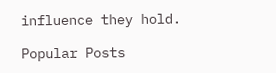influence they hold.

Popular Posts